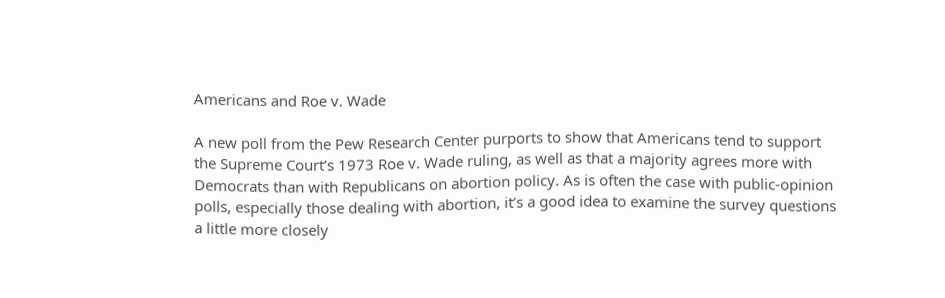Americans and Roe v. Wade

A new poll from the Pew Research Center purports to show that Americans tend to support the Supreme Court’s 1973 Roe v. Wade ruling, as well as that a majority agrees more with Democrats than with Republicans on abortion policy. As is often the case with public-opinion polls, especially those dealing with abortion, it’s a good idea to examine the survey questions a little more closely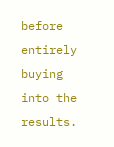before entirely buying into the results.